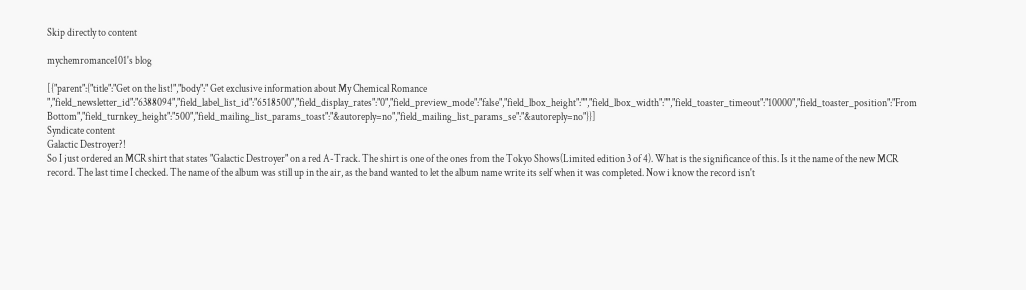Skip directly to content

mychemromance101's blog

[{"parent":{"title":"Get on the list!","body":" Get exclusive information about My Chemical Romance ","field_newsletter_id":"6388094","field_label_list_id":"6518500","field_display_rates":"0","field_preview_mode":"false","field_lbox_height":"","field_lbox_width":"","field_toaster_timeout":"10000","field_toaster_position":"From Bottom","field_turnkey_height":"500","field_mailing_list_params_toast":"&autoreply=no","field_mailing_list_params_se":"&autoreply=no"}}]
Syndicate content
Galactic Destroyer?!
So I just ordered an MCR shirt that states "Galactic Destroyer" on a red A-Track. The shirt is one of the ones from the Tokyo Shows(Limited edition 3 of 4). What is the significance of this. Is it the name of the new MCR record. The last time I checked. The name of the album was still up in the air, as the band wanted to let the album name write its self when it was completed. Now i know the record isn't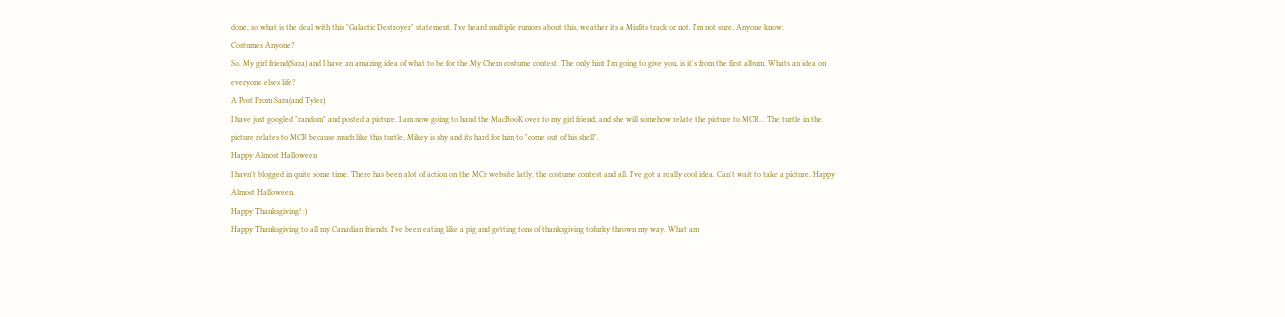done, so what is the deal with this "Galactic Destroyer" statement. I've heard multiple rumors about this, weather its a Misfits track or not. I'm not sure. Anyone know.
Costumes Anyone?
So. My girl friend(Sara) and I have an amazing idea of what to be for the My Chem costume contest. The only hint I'm going to give you, is it's from the first album. Whats an idea on everyone elses life?
A Post From Sara(and Tyler)
I have just googled "random" and posted a picture. I am now going to hand the MacBooK over to my girl friend, and she will somehow relate the picture to MCR... The turtle in the picture relates to MCR because much like this turtle, Mikey is shy and its hard for him to "come out of his shell".
Happy Almost Halloween
I havn't blogged in quite some time. There has been alot of action on the MCr website latly. the costume contest and all. I've got a really cool idea. Can't wait to take a picture. Happy Almost Halloween.
Happy Thanksgiving! :)
Happy Thanksgiving to all my Canadian friends. I've been eating like a pig and getting tons of thanksgiving tofurky thrown my way. What am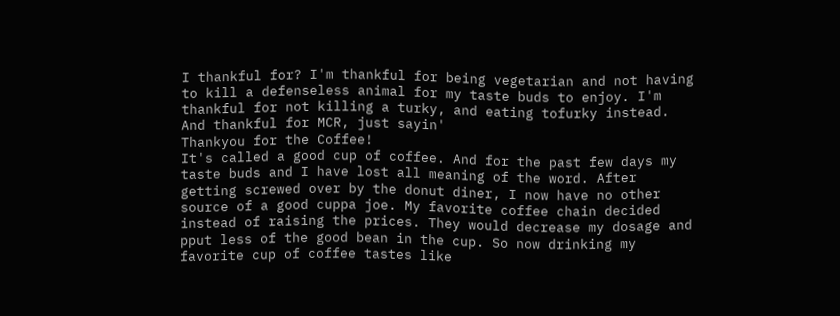I thankful for? I'm thankful for being vegetarian and not having to kill a defenseless animal for my taste buds to enjoy. I'm thankful for not killing a turky, and eating tofurky instead. And thankful for MCR, just sayin'
Thankyou for the Coffee!
It's called a good cup of coffee. And for the past few days my taste buds and I have lost all meaning of the word. After getting screwed over by the donut diner, I now have no other source of a good cuppa joe. My favorite coffee chain decided instead of raising the prices. They would decrease my dosage and pput less of the good bean in the cup. So now drinking my favorite cup of coffee tastes like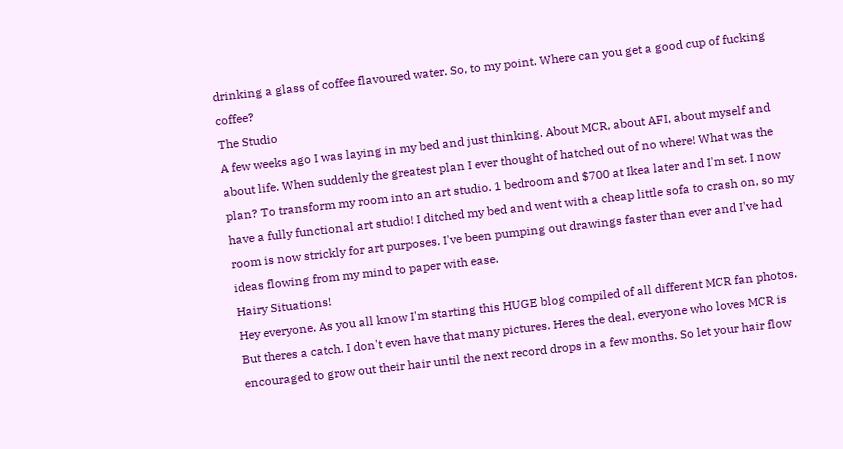drinking a glass of coffee flavoured water. So, to my point. Where can you get a good cup of fucking coffee?
The Studio
A few weeks ago I was laying in my bed and just thinking. About MCR, about AFI, about myself and about life. When suddenly the greatest plan I ever thought of hatched out of no where! What was the plan? To transform my room into an art studio. 1 bedroom and $700 at Ikea later and I'm set. I now have a fully functional art studio! I ditched my bed and went with a cheap little sofa to crash on, so my room is now strickly for art purposes. I've been pumping out drawings faster than ever and I've had ideas flowing from my mind to paper with ease.
Hairy Situations!
Hey everyone. As you all know I'm starting this HUGE blog compiled of all different MCR fan photos. But theres a catch. I don't even have that many pictures. Heres the deal, everyone who loves MCR is encouraged to grow out their hair until the next record drops in a few months. So let your hair flow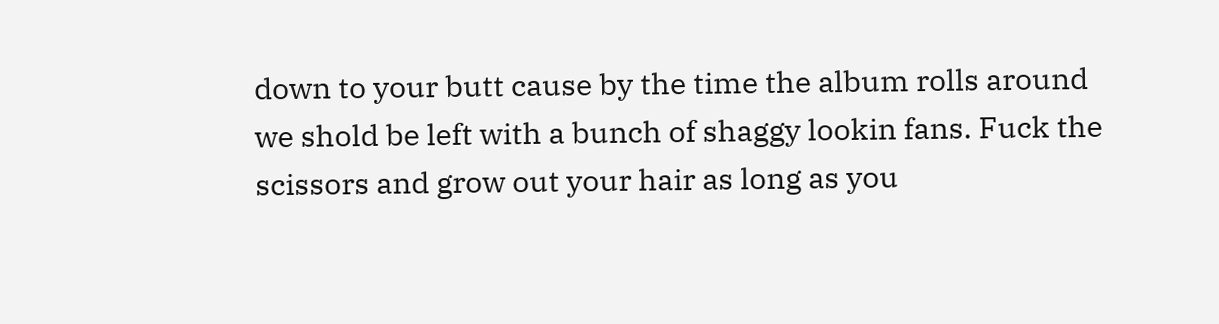down to your butt cause by the time the album rolls around we shold be left with a bunch of shaggy lookin fans. Fuck the scissors and grow out your hair as long as you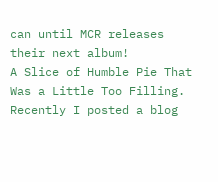can until MCR releases their next album!
A Slice of Humble Pie That Was a Little Too Filling.
Recently I posted a blog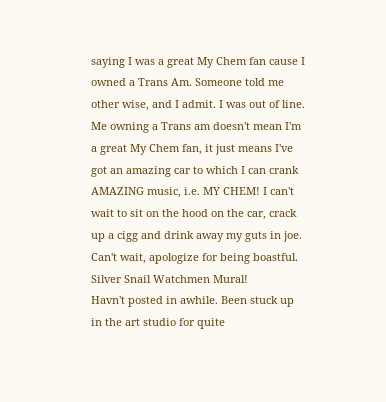saying I was a great My Chem fan cause I owned a Trans Am. Someone told me other wise, and I admit. I was out of line. Me owning a Trans am doesn't mean I'm a great My Chem fan, it just means I've got an amazing car to which I can crank AMAZING music, i.e. MY CHEM! I can't wait to sit on the hood on the car, crack up a cigg and drink away my guts in joe. Can't wait, apologize for being boastful.
Silver Snail Watchmen Mural!
Havn't posted in awhile. Been stuck up in the art studio for quite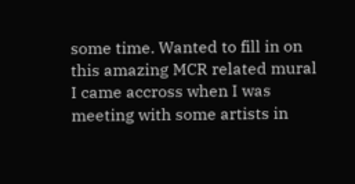some time. Wanted to fill in on this amazing MCR related mural I came accross when I was meeting with some artists in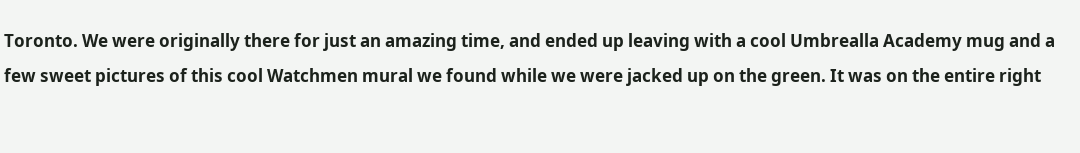Toronto. We were originally there for just an amazing time, and ended up leaving with a cool Umbrealla Academy mug and a few sweet pictures of this cool Watchmen mural we found while we were jacked up on the green. It was on the entire right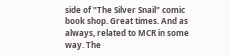side of "The Silver Snail" comic book shop. Great times. And as always, related to MCR in some way. The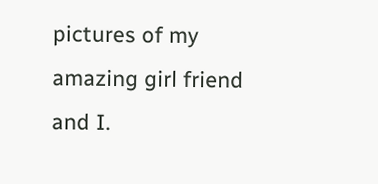pictures of my amazing girl friend and I.